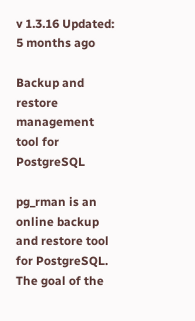v 1.3.16 Updated: 5 months ago

Backup and restore management tool for PostgreSQL

pg_rman is an online backup and restore tool for PostgreSQL. The goal of the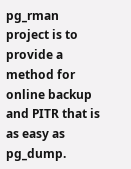pg_rman project is to provide a method for online backup and PITR that is as easy as pg_dump.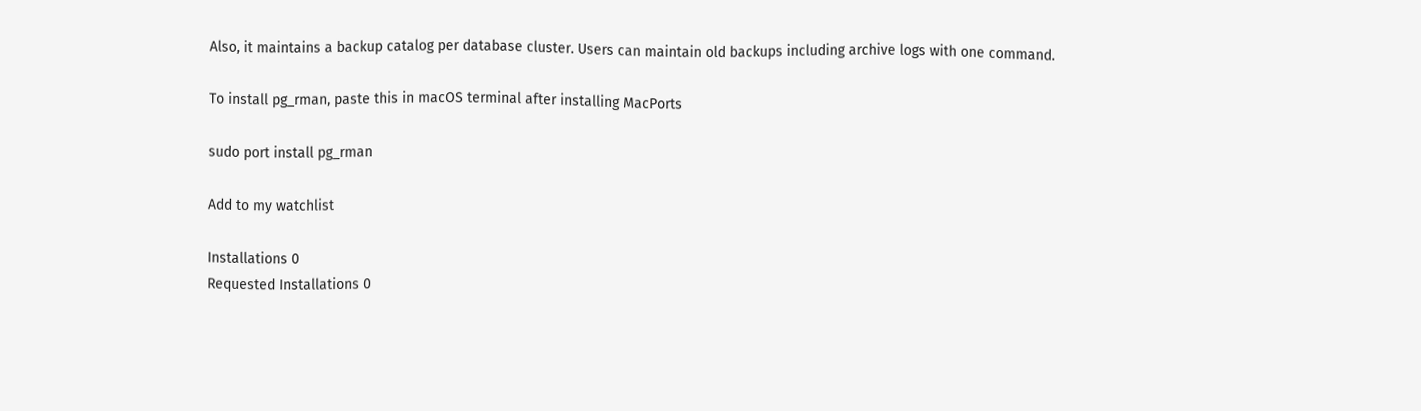Also, it maintains a backup catalog per database cluster. Users can maintain old backups including archive logs with one command.

To install pg_rman, paste this in macOS terminal after installing MacPorts

sudo port install pg_rman

Add to my watchlist

Installations 0
Requested Installations 0